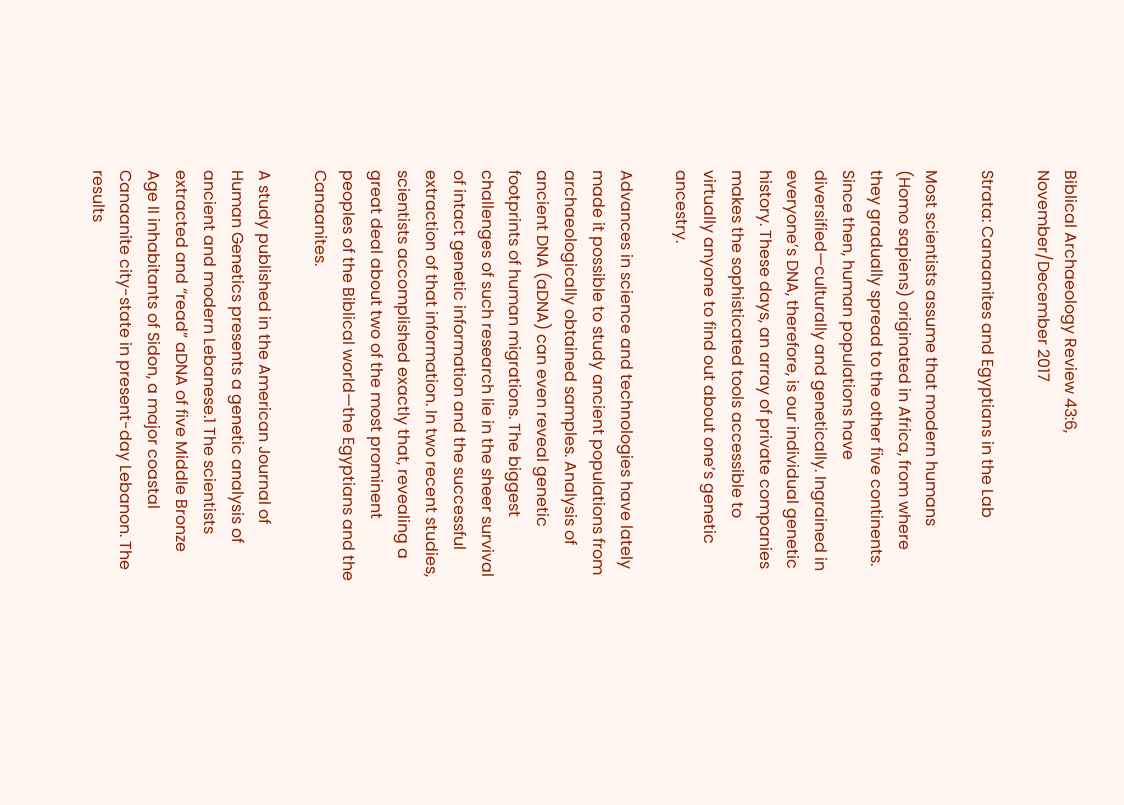Biblical Archaeology Review 43:6, November/December 2017

Strata: Canaanites and Egyptians in the Lab

Most scientists assume that modern humans (Homo sapiens) originated in Africa, from where they gradually spread to the other five continents. Since then, human populations have diversified—culturally and genetically. Ingrained in everyone’s DNA, therefore, is our individual genetic history. These days, an array of private companies makes the sophisticated tools accessible to virtually anyone to find out about one’s genetic ancestry.

Advances in science and technologies have lately made it possible to study ancient populations from archaeologically obtained samples. Analysis of ancient DNA (aDNA) can even reveal genetic footprints of human migrations. The biggest challenges of such research lie in the sheer survival of intact genetic information and the successful extraction of that information. In two recent studies, scientists accomplished exactly that, revealing a great deal about two of the most prominent peoples of the Biblical world—the Egyptians and the Canaanites.

A study published in the American Journal of Human Genetics presents a genetic analysis of ancient and modern Lebanese.1 The scientists extracted and “read” aDNA of five Middle Bronze Age II inhabitants of Sidon, a major coastal Canaanite city-state in present-day Lebanon. The results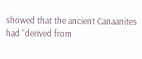showed that the ancient Canaanites had “derived from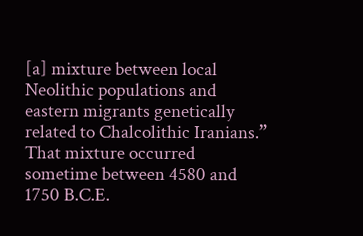[a] mixture between local Neolithic populations and eastern migrants genetically related to Chalcolithic Iranians.” That mixture occurred sometime between 4580 and 1750 B.C.E.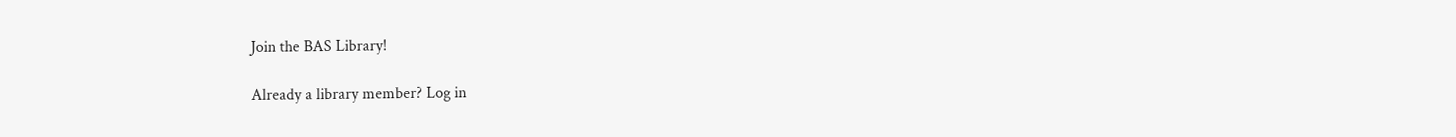Join the BAS Library!

Already a library member? Log in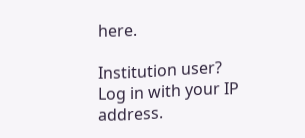here.

Institution user? Log in with your IP address.